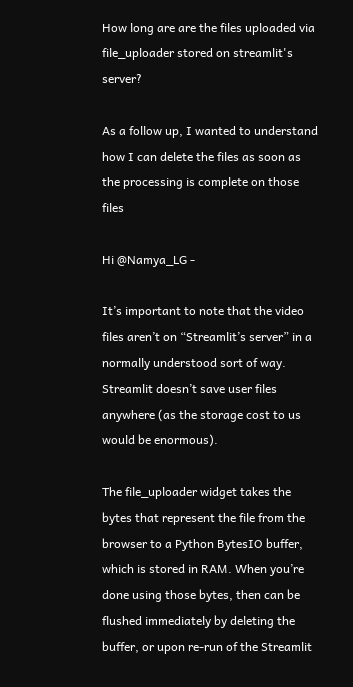How long are are the files uploaded via file_uploader stored on streamlit's server?

As a follow up, I wanted to understand how I can delete the files as soon as the processing is complete on those files

Hi @Namya_LG -

It’s important to note that the video files aren’t on “Streamlit’s server” in a normally understood sort of way. Streamlit doesn’t save user files anywhere (as the storage cost to us would be enormous).

The file_uploader widget takes the bytes that represent the file from the browser to a Python BytesIO buffer, which is stored in RAM. When you’re done using those bytes, then can be flushed immediately by deleting the buffer, or upon re-run of the Streamlit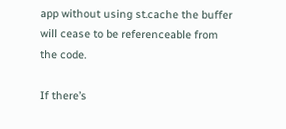app without using st.cache the buffer will cease to be referenceable from the code.

If there’s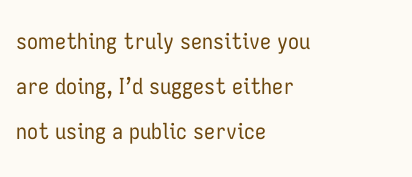something truly sensitive you are doing, I’d suggest either not using a public service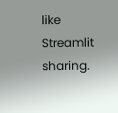like Streamlit sharing.